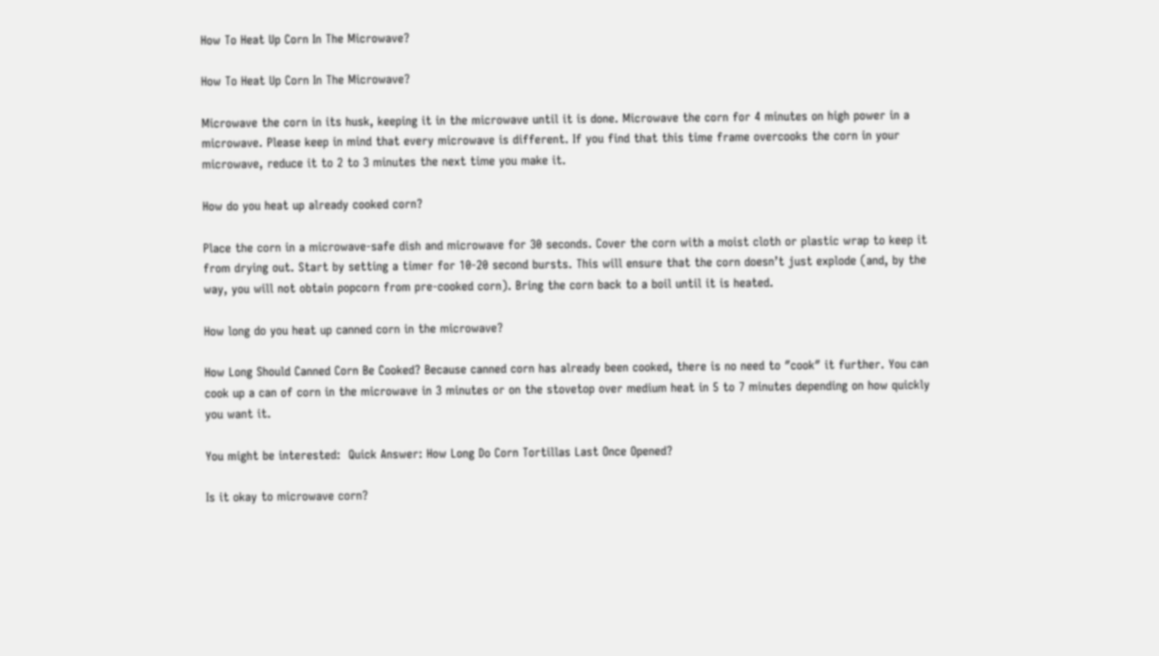How To Heat Up Corn In The Microwave?

How To Heat Up Corn In The Microwave?

Microwave the corn in its husk, keeping it in the microwave until it is done. Microwave the corn for 4 minutes on high power in a microwave. Please keep in mind that every microwave is different. If you find that this time frame overcooks the corn in your microwave, reduce it to 2 to 3 minutes the next time you make it.

How do you heat up already cooked corn?

Place the corn in a microwave-safe dish and microwave for 30 seconds. Cover the corn with a moist cloth or plastic wrap to keep it from drying out. Start by setting a timer for 10-20 second bursts. This will ensure that the corn doesn’t just explode (and, by the way, you will not obtain popcorn from pre-cooked corn). Bring the corn back to a boil until it is heated.

How long do you heat up canned corn in the microwave?

How Long Should Canned Corn Be Cooked? Because canned corn has already been cooked, there is no need to ″cook″ it further. You can cook up a can of corn in the microwave in 3 minutes or on the stovetop over medium heat in 5 to 7 minutes depending on how quickly you want it.

You might be interested:  Quick Answer: How Long Do Corn Tortillas Last Once Opened?

Is it okay to microwave corn?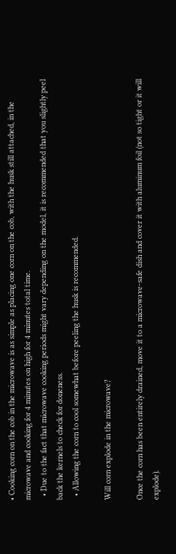• Cooking corn on the cob in the microwave is as simple as placing one corn on the cob, with the husk still attached, in the microwave and cooking for 4 minutes on high for 4 minutes total time.
  • Due to the fact that microwave cooking periods might vary depending on the model, it is recommended that you slightly peel back the kernels to check for doneness.
  • Allowing the corn to cool somewhat before peeling the husk is recommended.

Will corn explode in the microwave?

Once the corn has been entirely drained, move it to a microwave-safe dish and cover it with aluminum foil (not so tight or it will explode).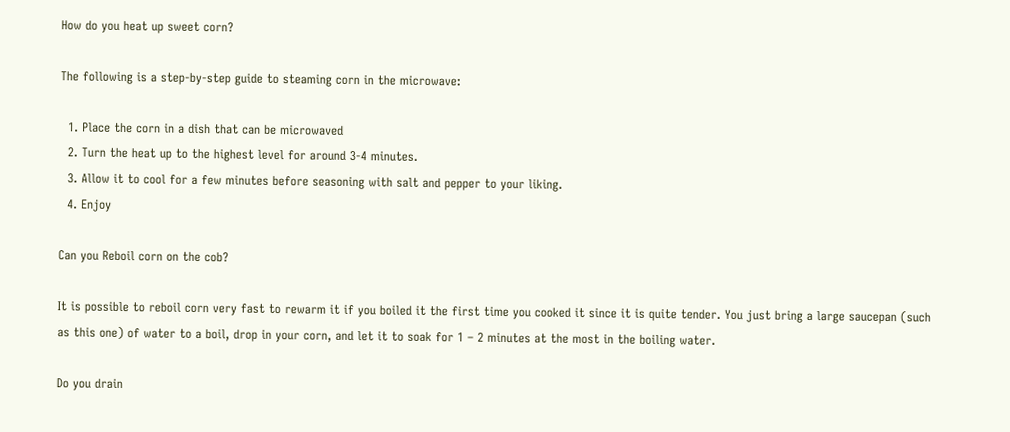How do you heat up sweet corn?

The following is a step-by-step guide to steaming corn in the microwave:

  1. Place the corn in a dish that can be microwaved
  2. Turn the heat up to the highest level for around 3-4 minutes.
  3. Allow it to cool for a few minutes before seasoning with salt and pepper to your liking.
  4. Enjoy

Can you Reboil corn on the cob?

It is possible to reboil corn very fast to rewarm it if you boiled it the first time you cooked it since it is quite tender. You just bring a large saucepan (such as this one) of water to a boil, drop in your corn, and let it to soak for 1 – 2 minutes at the most in the boiling water.

Do you drain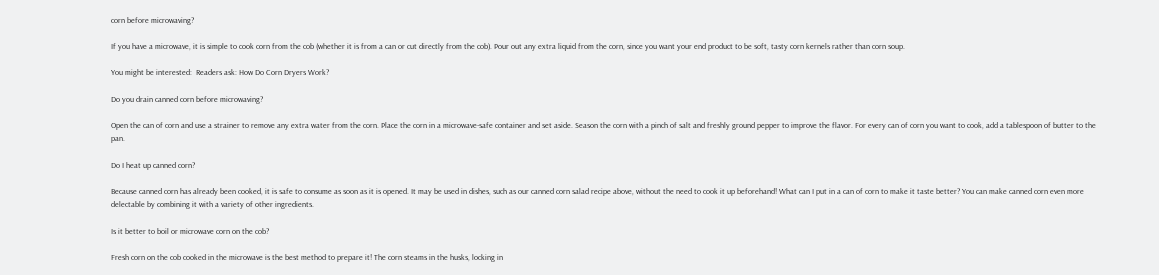corn before microwaving?

If you have a microwave, it is simple to cook corn from the cob (whether it is from a can or cut directly from the cob). Pour out any extra liquid from the corn, since you want your end product to be soft, tasty corn kernels rather than corn soup.

You might be interested:  Readers ask: How Do Corn Dryers Work?

Do you drain canned corn before microwaving?

Open the can of corn and use a strainer to remove any extra water from the corn. Place the corn in a microwave-safe container and set aside. Season the corn with a pinch of salt and freshly ground pepper to improve the flavor. For every can of corn you want to cook, add a tablespoon of butter to the pan.

Do I heat up canned corn?

Because canned corn has already been cooked, it is safe to consume as soon as it is opened. It may be used in dishes, such as our canned corn salad recipe above, without the need to cook it up beforehand! What can I put in a can of corn to make it taste better? You can make canned corn even more delectable by combining it with a variety of other ingredients.

Is it better to boil or microwave corn on the cob?

Fresh corn on the cob cooked in the microwave is the best method to prepare it! The corn steams in the husks, locking in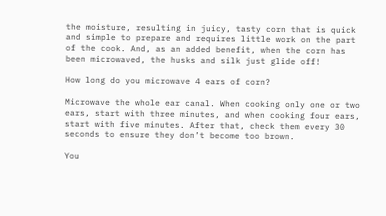the moisture, resulting in juicy, tasty corn that is quick and simple to prepare and requires little work on the part of the cook. And, as an added benefit, when the corn has been microwaved, the husks and silk just glide off!

How long do you microwave 4 ears of corn?

Microwave the whole ear canal. When cooking only one or two ears, start with three minutes, and when cooking four ears, start with five minutes. After that, check them every 30 seconds to ensure they don’t become too brown.

You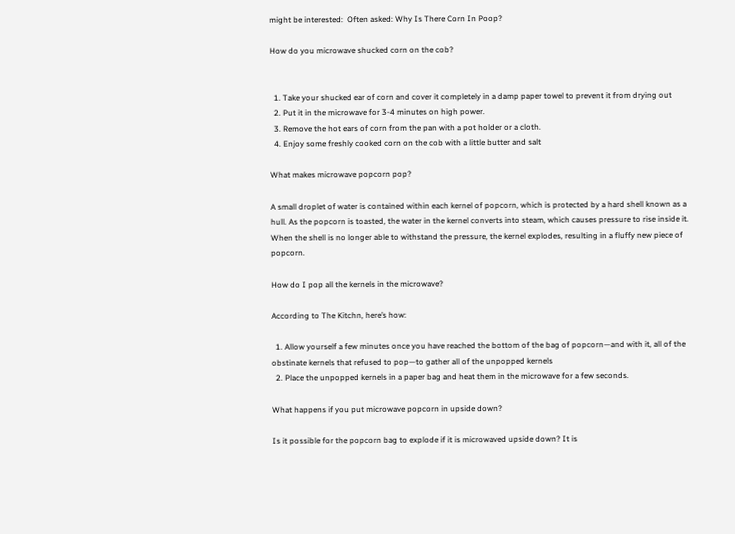might be interested:  Often asked: Why Is There Corn In Poop?

How do you microwave shucked corn on the cob?


  1. Take your shucked ear of corn and cover it completely in a damp paper towel to prevent it from drying out
  2. Put it in the microwave for 3-4 minutes on high power.
  3. Remove the hot ears of corn from the pan with a pot holder or a cloth.
  4. Enjoy some freshly cooked corn on the cob with a little butter and salt

What makes microwave popcorn pop?

A small droplet of water is contained within each kernel of popcorn, which is protected by a hard shell known as a hull. As the popcorn is toasted, the water in the kernel converts into steam, which causes pressure to rise inside it. When the shell is no longer able to withstand the pressure, the kernel explodes, resulting in a fluffy new piece of popcorn.

How do I pop all the kernels in the microwave?

According to The Kitchn, here’s how:

  1. Allow yourself a few minutes once you have reached the bottom of the bag of popcorn—and with it, all of the obstinate kernels that refused to pop—to gather all of the unpopped kernels
  2. Place the unpopped kernels in a paper bag and heat them in the microwave for a few seconds.

What happens if you put microwave popcorn in upside down?

Is it possible for the popcorn bag to explode if it is microwaved upside down? It is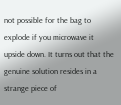not possible for the bag to explode if you microwave it upside down. It turns out that the genuine solution resides in a strange piece of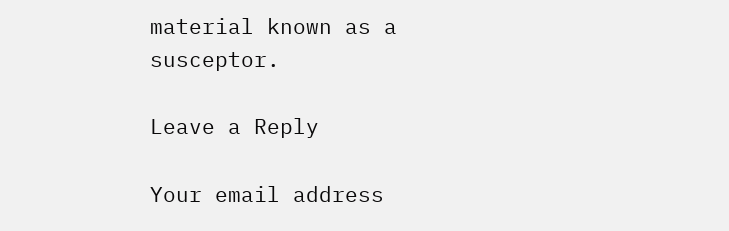material known as a susceptor.

Leave a Reply

Your email address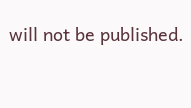will not be published.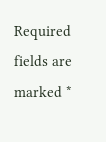Required fields are marked *